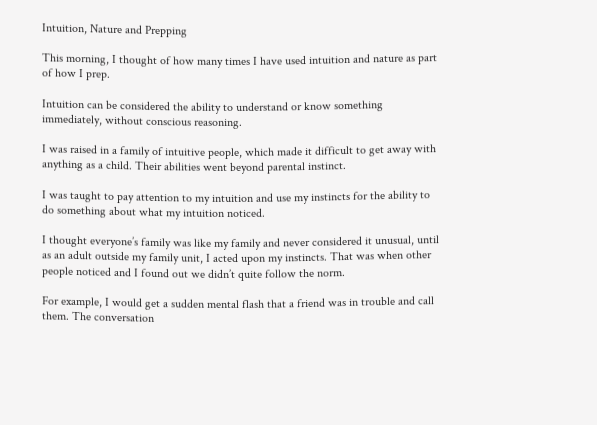Intuition, Nature and Prepping

This morning, I thought of how many times I have used intuition and nature as part of how I prep.

Intuition can be considered the ability to understand or know something immediately, without conscious reasoning.

I was raised in a family of intuitive people, which made it difficult to get away with anything as a child. Their abilities went beyond parental instinct.

I was taught to pay attention to my intuition and use my instincts for the ability to do something about what my intuition noticed.

I thought everyone’s family was like my family and never considered it unusual, until as an adult outside my family unit, I acted upon my instincts. That was when other people noticed and I found out we didn’t quite follow the norm.

For example, I would get a sudden mental flash that a friend was in trouble and call them. The conversation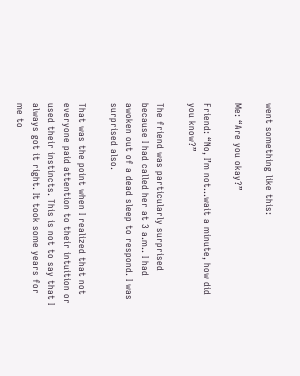went something like this:

Me: “Are you okay?”

Friend: “No, I’m not…wait a minute, how did you know?”

The friend was particularly surprised because I had called her at 3 a.m.. I had awoken out of a dead sleep to respond. I was surprised also.

That was the point when I realized that not everyone paid attention to their intuition or used their instincts. This is not to say that I always got it right. It took some years for me to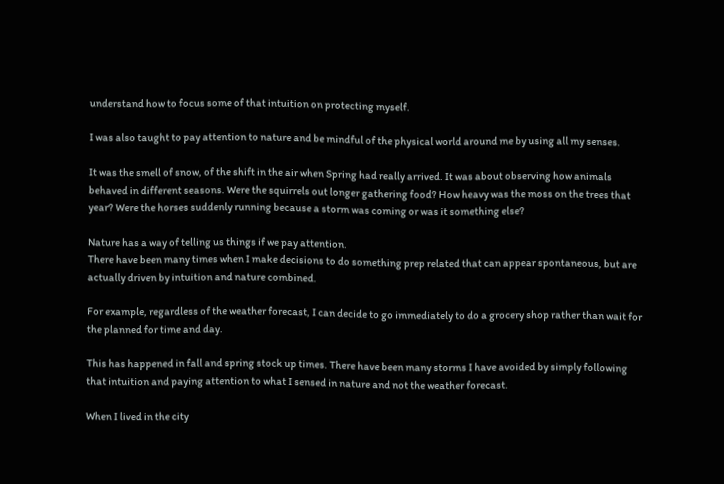understand how to focus some of that intuition on protecting myself.

I was also taught to pay attention to nature and be mindful of the physical world around me by using all my senses.

It was the smell of snow, of the shift in the air when Spring had really arrived. It was about observing how animals behaved in different seasons. Were the squirrels out longer gathering food? How heavy was the moss on the trees that year? Were the horses suddenly running because a storm was coming or was it something else?

Nature has a way of telling us things if we pay attention.
There have been many times when I make decisions to do something prep related that can appear spontaneous, but are actually driven by intuition and nature combined.

For example, regardless of the weather forecast, I can decide to go immediately to do a grocery shop rather than wait for the planned for time and day.

This has happened in fall and spring stock up times. There have been many storms I have avoided by simply following that intuition and paying attention to what I sensed in nature and not the weather forecast.

When I lived in the city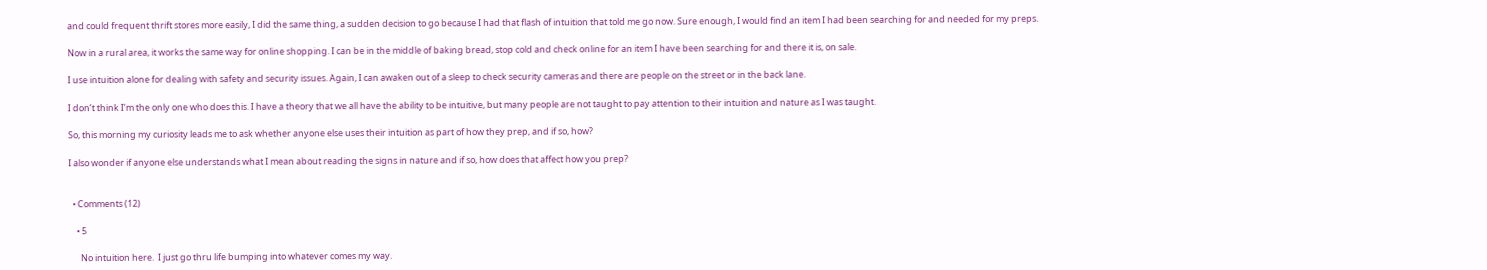and could frequent thrift stores more easily, I did the same thing, a sudden decision to go because I had that flash of intuition that told me go now. Sure enough, I would find an item I had been searching for and needed for my preps.

Now in a rural area, it works the same way for online shopping. I can be in the middle of baking bread, stop cold and check online for an item I have been searching for and there it is, on sale.

I use intuition alone for dealing with safety and security issues. Again, I can awaken out of a sleep to check security cameras and there are people on the street or in the back lane.

I don’t think I’m the only one who does this. I have a theory that we all have the ability to be intuitive, but many people are not taught to pay attention to their intuition and nature as I was taught.

So, this morning my curiosity leads me to ask whether anyone else uses their intuition as part of how they prep, and if so, how?

I also wonder if anyone else understands what I mean about reading the signs in nature and if so, how does that affect how you prep?


  • Comments (12)

    • 5

      No intuition here.  I just go thru life bumping into whatever comes my way.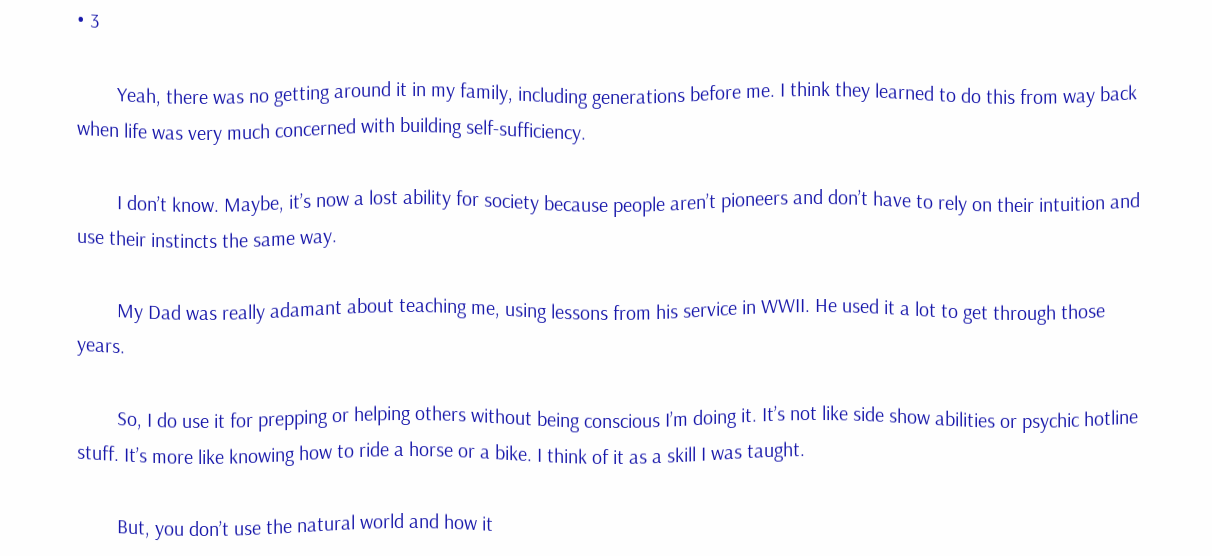• 3

        Yeah, there was no getting around it in my family, including generations before me. I think they learned to do this from way back when life was very much concerned with building self-sufficiency.

        I don’t know. Maybe, it’s now a lost ability for society because people aren’t pioneers and don’t have to rely on their intuition and use their instincts the same way.

        My Dad was really adamant about teaching me, using lessons from his service in WWII. He used it a lot to get through those years.

        So, I do use it for prepping or helping others without being conscious I’m doing it. It’s not like side show abilities or psychic hotline stuff. It’s more like knowing how to ride a horse or a bike. I think of it as a skill I was taught.

        But, you don’t use the natural world and how it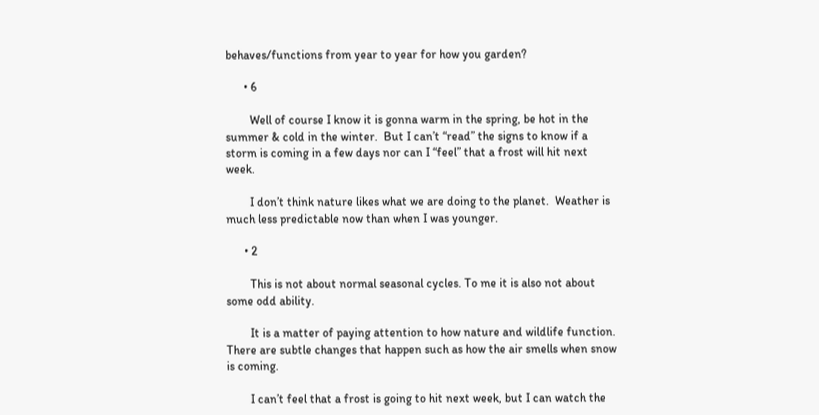behaves/functions from year to year for how you garden?

      • 6

        Well of course I know it is gonna warm in the spring, be hot in the summer & cold in the winter.  But I can’t “read” the signs to know if a storm is coming in a few days nor can I “feel” that a frost will hit next week.

        I don’t think nature likes what we are doing to the planet.  Weather is much less predictable now than when I was younger.

      • 2

        This is not about normal seasonal cycles. To me it is also not about some odd ability.

        It is a matter of paying attention to how nature and wildlife function. There are subtle changes that happen such as how the air smells when snow is coming.

        I can’t feel that a frost is going to hit next week, but I can watch the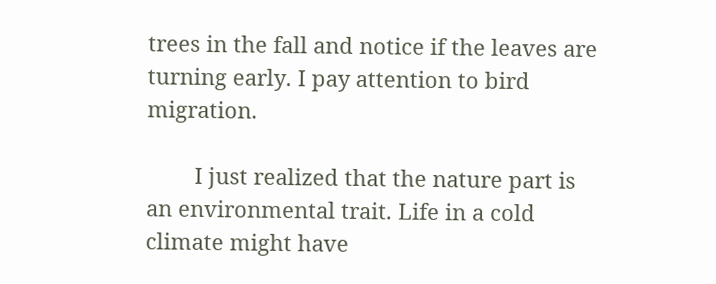trees in the fall and notice if the leaves are turning early. I pay attention to bird migration.

        I just realized that the nature part is an environmental trait. Life in a cold climate might have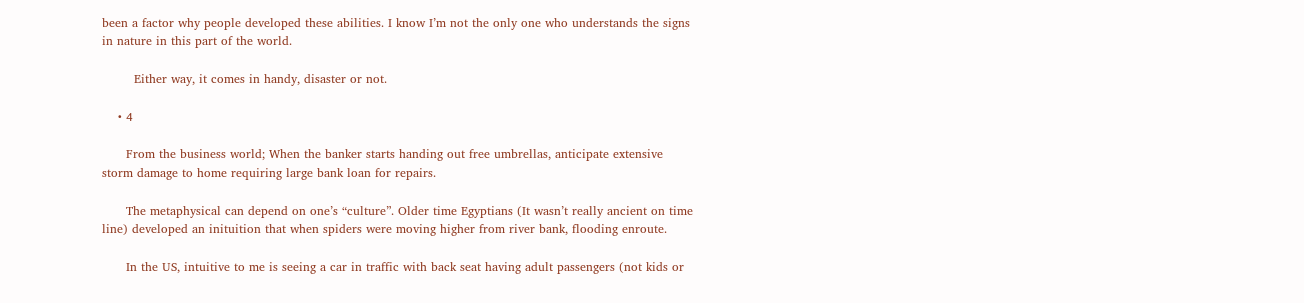been a factor why people developed these abilities. I know I’m not the only one who understands the signs in nature in this part of the world.

        Either way, it comes in handy, disaster or not.

    • 4

      From the business world; When the banker starts handing out free umbrellas, anticipate extensive storm damage to home requiring large bank loan for repairs.

      The metaphysical can depend on one’s “culture”. Older time Egyptians (It wasn’t really ancient on time line) developed an inituition that when spiders were moving higher from river bank, flooding enroute.

      In the US, intuitive to me is seeing a car in traffic with back seat having adult passengers (not kids or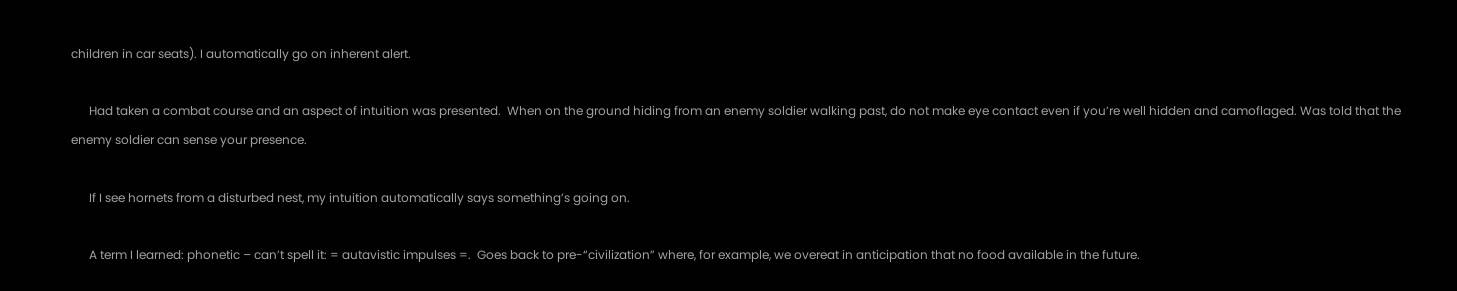children in car seats). I automatically go on inherent alert.

      Had taken a combat course and an aspect of intuition was presented.  When on the ground hiding from an enemy soldier walking past, do not make eye contact even if you’re well hidden and camoflaged. Was told that the enemy soldier can sense your presence.

      If I see hornets from a disturbed nest, my intuition automatically says something’s going on.

      A term I learned: phonetic – can’t spell it: = autavistic impulses =.  Goes back to pre-“civilization” where, for example, we overeat in anticipation that no food available in the future.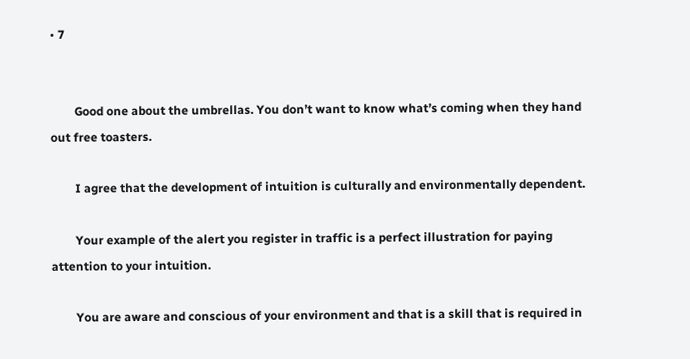• 7


        Good one about the umbrellas. You don’t want to know what’s coming when they hand out free toasters.

        I agree that the development of intuition is culturally and environmentally dependent.

        Your example of the alert you register in traffic is a perfect illustration for paying attention to your intuition.

        You are aware and conscious of your environment and that is a skill that is required in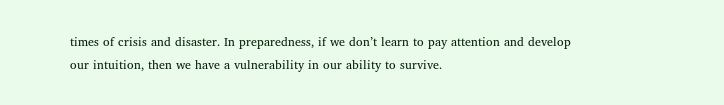times of crisis and disaster. In preparedness, if we don’t learn to pay attention and develop our intuition, then we have a vulnerability in our ability to survive.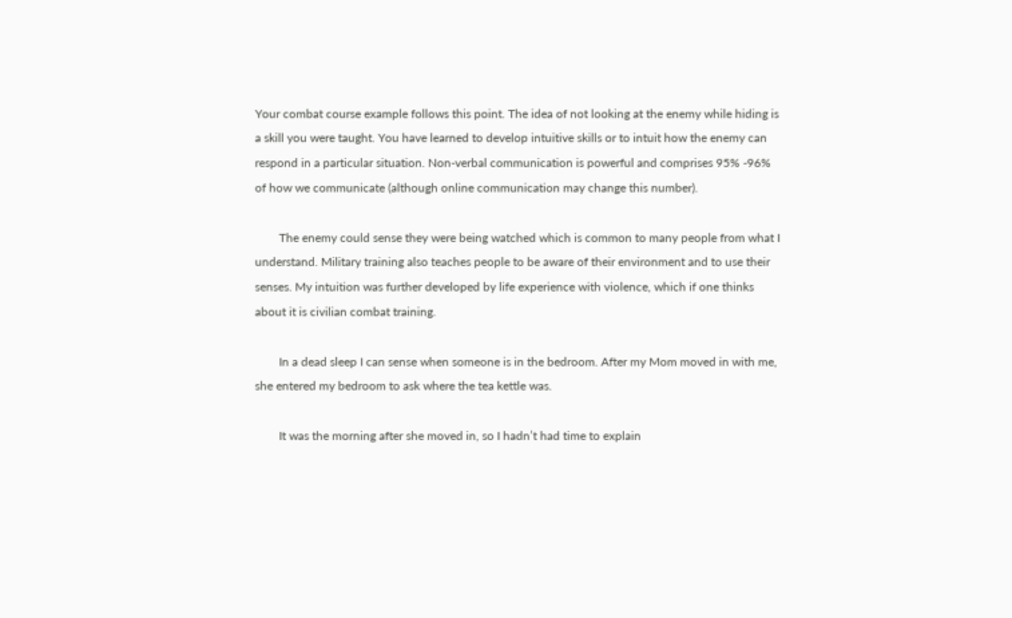Your combat course example follows this point. The idea of not looking at the enemy while hiding is a skill you were taught. You have learned to develop intuitive skills or to intuit how the enemy can respond in a particular situation. Non-verbal communication is powerful and comprises 95% -96% of how we communicate (although online communication may change this number).

        The enemy could sense they were being watched which is common to many people from what I understand. Military training also teaches people to be aware of their environment and to use their senses. My intuition was further developed by life experience with violence, which if one thinks about it is civilian combat training.

        In a dead sleep I can sense when someone is in the bedroom. After my Mom moved in with me, she entered my bedroom to ask where the tea kettle was.

        It was the morning after she moved in, so I hadn’t had time to explain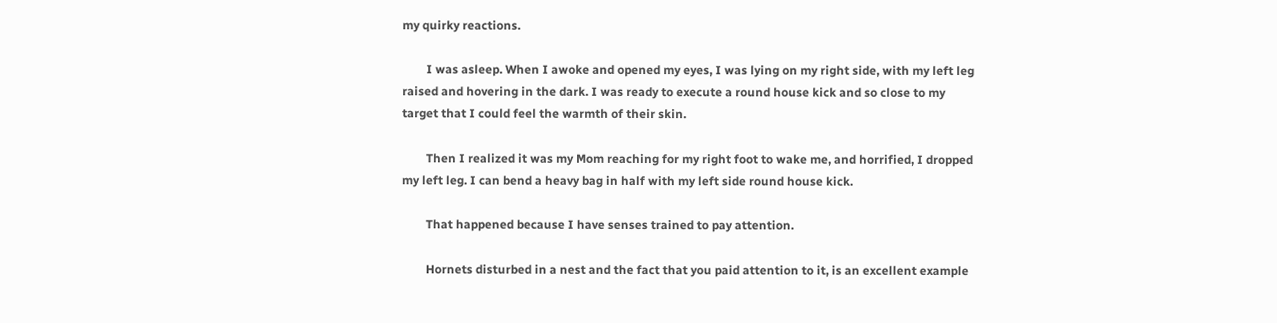my quirky reactions.

        I was asleep. When I awoke and opened my eyes, I was lying on my right side, with my left leg raised and hovering in the dark. I was ready to execute a round house kick and so close to my target that I could feel the warmth of their skin.

        Then I realized it was my Mom reaching for my right foot to wake me, and horrified, I dropped my left leg. I can bend a heavy bag in half with my left side round house kick.

        That happened because I have senses trained to pay attention.

        Hornets disturbed in a nest and the fact that you paid attention to it, is an excellent example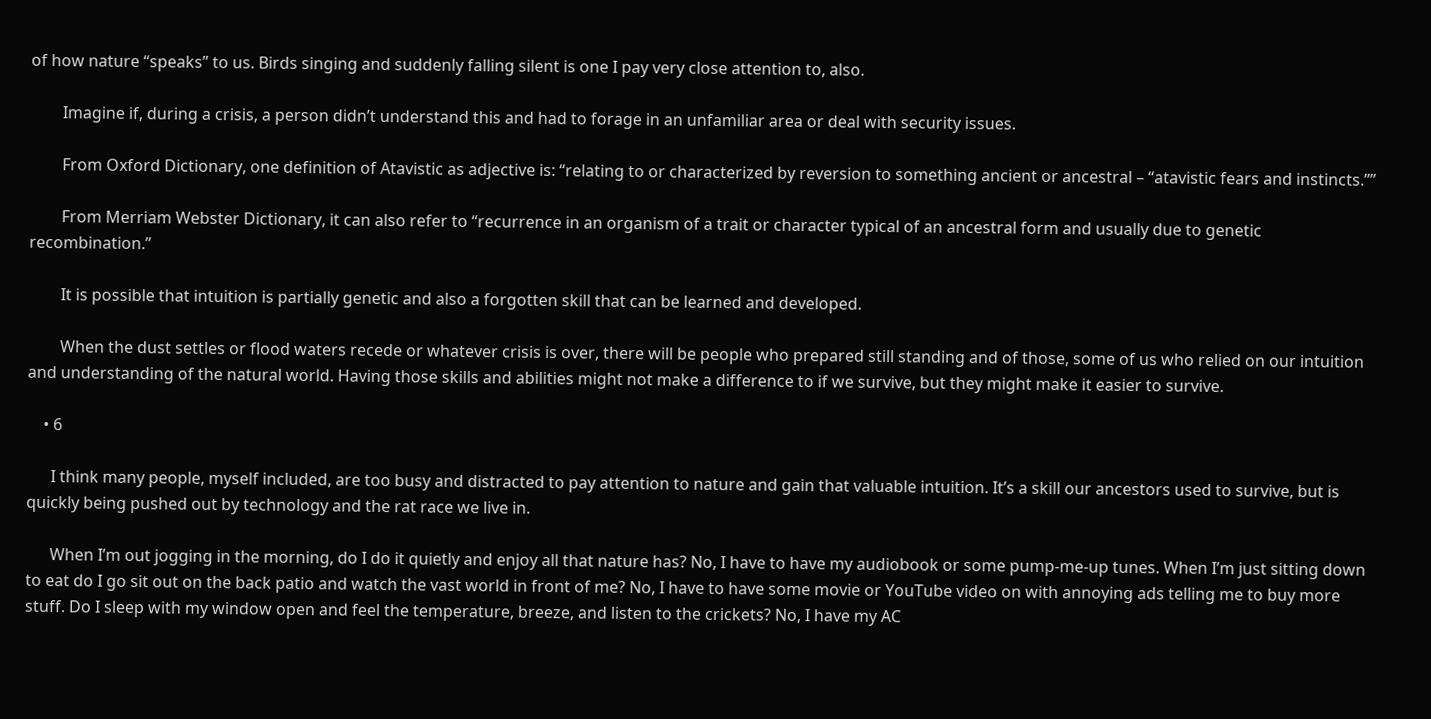of how nature “speaks” to us. Birds singing and suddenly falling silent is one I pay very close attention to, also.

        Imagine if, during a crisis, a person didn’t understand this and had to forage in an unfamiliar area or deal with security issues.

        From Oxford Dictionary, one definition of Atavistic as adjective is: “relating to or characterized by reversion to something ancient or ancestral – “atavistic fears and instincts.””

        From Merriam Webster Dictionary, it can also refer to “recurrence in an organism of a trait or character typical of an ancestral form and usually due to genetic recombination.”

        It is possible that intuition is partially genetic and also a forgotten skill that can be learned and developed.

        When the dust settles or flood waters recede or whatever crisis is over, there will be people who prepared still standing and of those, some of us who relied on our intuition and understanding of the natural world. Having those skills and abilities might not make a difference to if we survive, but they might make it easier to survive.

    • 6

      I think many people, myself included, are too busy and distracted to pay attention to nature and gain that valuable intuition. It’s a skill our ancestors used to survive, but is quickly being pushed out by technology and the rat race we live in.

      When I’m out jogging in the morning, do I do it quietly and enjoy all that nature has? No, I have to have my audiobook or some pump-me-up tunes. When I’m just sitting down to eat do I go sit out on the back patio and watch the vast world in front of me? No, I have to have some movie or YouTube video on with annoying ads telling me to buy more stuff. Do I sleep with my window open and feel the temperature, breeze, and listen to the crickets? No, I have my AC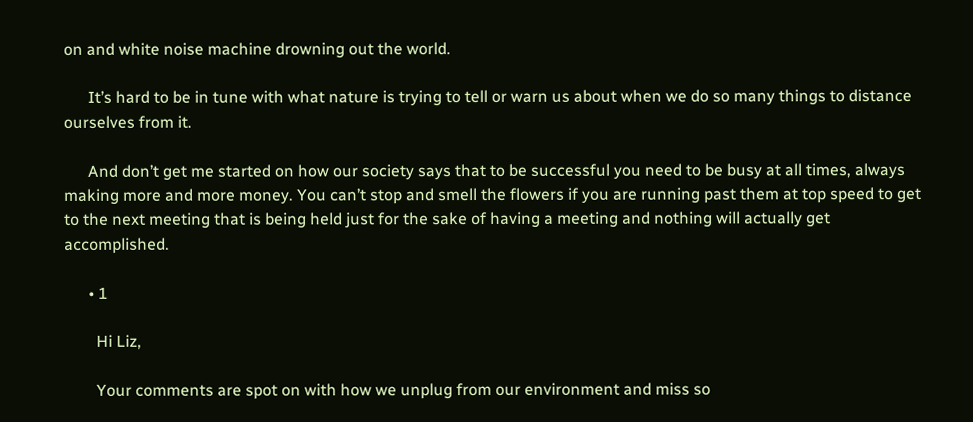on and white noise machine drowning out the world.

      It’s hard to be in tune with what nature is trying to tell or warn us about when we do so many things to distance ourselves from it.

      And don’t get me started on how our society says that to be successful you need to be busy at all times, always making more and more money. You can’t stop and smell the flowers if you are running past them at top speed to get to the next meeting that is being held just for the sake of having a meeting and nothing will actually get accomplished.

      • 1

        Hi Liz,

        Your comments are spot on with how we unplug from our environment and miss so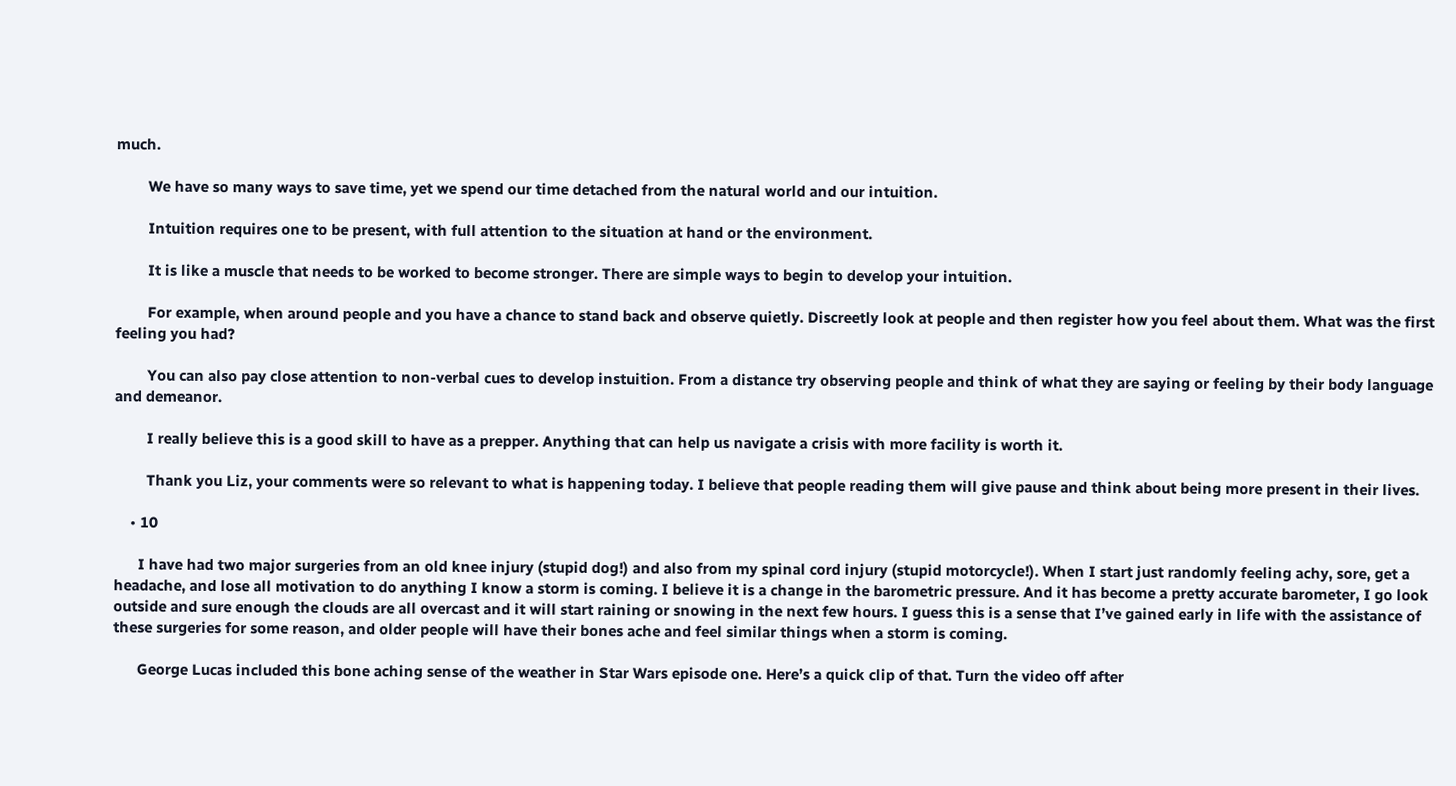much.

        We have so many ways to save time, yet we spend our time detached from the natural world and our intuition.

        Intuition requires one to be present, with full attention to the situation at hand or the environment.

        It is like a muscle that needs to be worked to become stronger. There are simple ways to begin to develop your intuition.

        For example, when around people and you have a chance to stand back and observe quietly. Discreetly look at people and then register how you feel about them. What was the first feeling you had?

        You can also pay close attention to non-verbal cues to develop instuition. From a distance try observing people and think of what they are saying or feeling by their body language and demeanor.

        I really believe this is a good skill to have as a prepper. Anything that can help us navigate a crisis with more facility is worth it.

        Thank you Liz, your comments were so relevant to what is happening today. I believe that people reading them will give pause and think about being more present in their lives.

    • 10

      I have had two major surgeries from an old knee injury (stupid dog!) and also from my spinal cord injury (stupid motorcycle!). When I start just randomly feeling achy, sore, get a headache, and lose all motivation to do anything I know a storm is coming. I believe it is a change in the barometric pressure. And it has become a pretty accurate barometer, I go look outside and sure enough the clouds are all overcast and it will start raining or snowing in the next few hours. I guess this is a sense that I’ve gained early in life with the assistance of these surgeries for some reason, and older people will have their bones ache and feel similar things when a storm is coming.

      George Lucas included this bone aching sense of the weather in Star Wars episode one. Here’s a quick clip of that. Turn the video off after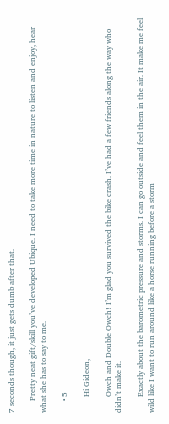7 seconds though, it just gets dumb after that.

      Pretty neat gift/skill you’ve developed Ubique. I need to take more time in nature to listen and enjoy, hear what she has to say to me.

      • 5

        Hi Gideon,

        Owch and Double Owch! I’m glad you survived the bike crash. I’ve had a few friends along the way who didn’t make it.

        Exactly about the barometric pressure and storms. I can go outside and feel them in the air. It make me feel wild like I want to run around like a horse running before a storm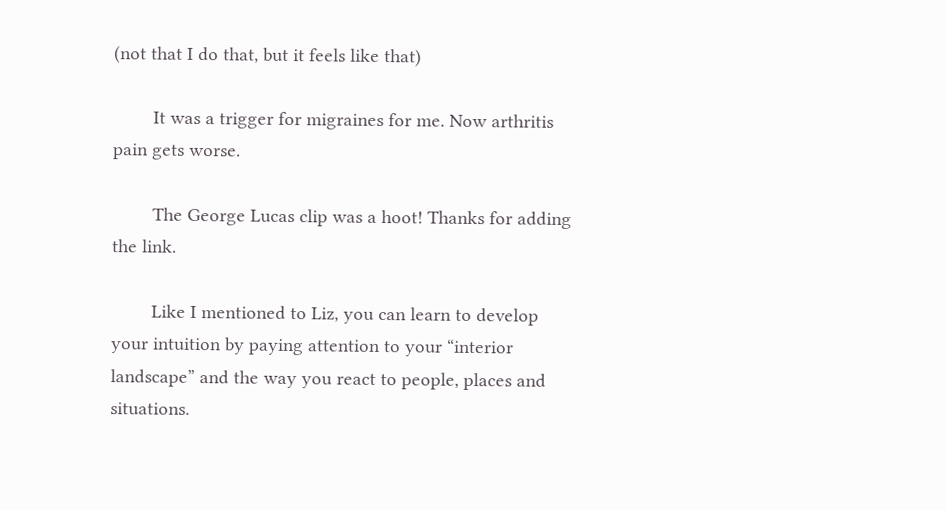(not that I do that, but it feels like that)

        It was a trigger for migraines for me. Now arthritis pain gets worse.

        The George Lucas clip was a hoot! Thanks for adding the link.

        Like I mentioned to Liz, you can learn to develop your intuition by paying attention to your “interior landscape” and the way you react to people, places and situations.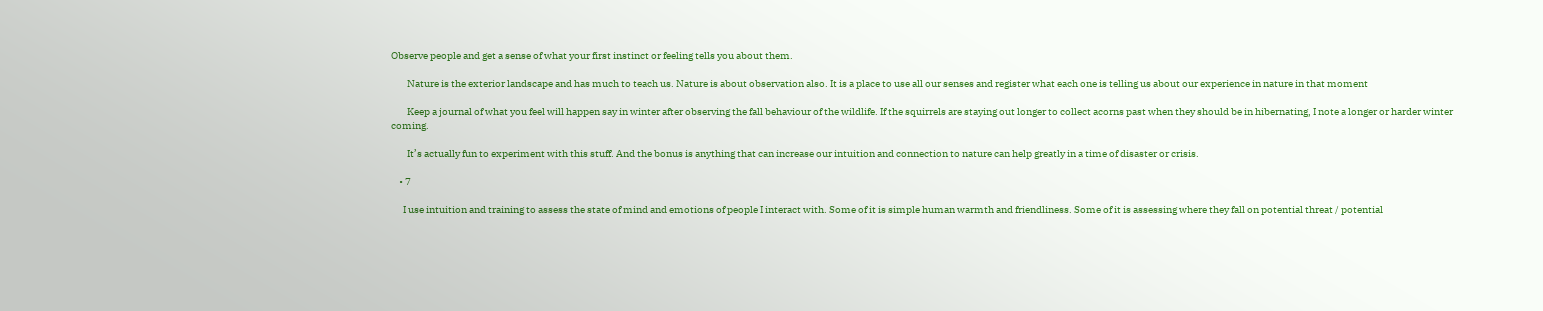Observe people and get a sense of what your first instinct or feeling tells you about them.

        Nature is the exterior landscape and has much to teach us. Nature is about observation also. It is a place to use all our senses and register what each one is telling us about our experience in nature in that moment

        Keep a journal of what you feel will happen say in winter after observing the fall behaviour of the wildlife. If the squirrels are staying out longer to collect acorns past when they should be in hibernating, I note a longer or harder winter coming.

        It’s actually fun to experiment with this stuff. And the bonus is anything that can increase our intuition and connection to nature can help greatly in a time of disaster or crisis.

    • 7

      I use intuition and training to assess the state of mind and emotions of people I interact with. Some of it is simple human warmth and friendliness. Some of it is assessing where they fall on potential threat / potential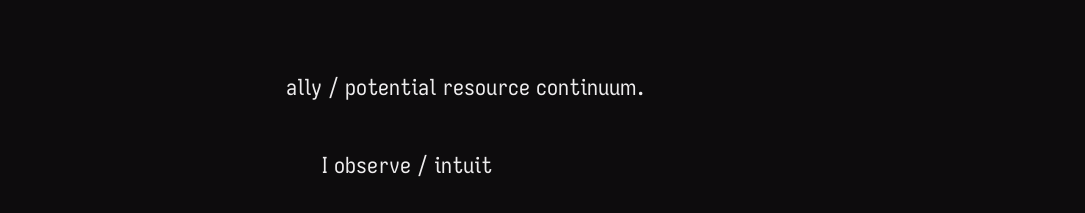ally / potential resource continuum.

      I observe / intuit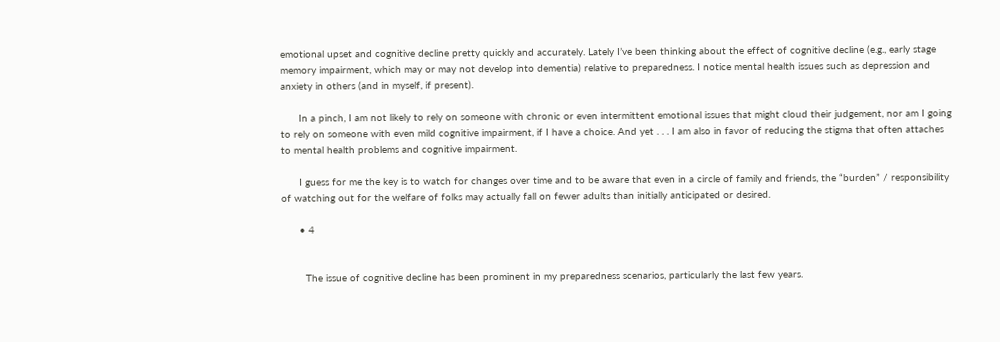emotional upset and cognitive decline pretty quickly and accurately. Lately I’ve been thinking about the effect of cognitive decline (e.g., early stage memory impairment, which may or may not develop into dementia) relative to preparedness. I notice mental health issues such as depression and anxiety in others (and in myself, if present).

      In a pinch, I am not likely to rely on someone with chronic or even intermittent emotional issues that might cloud their judgement, nor am I going to rely on someone with even mild cognitive impairment, if I have a choice. And yet . . . I am also in favor of reducing the stigma that often attaches to mental health problems and cognitive impairment.

      I guess for me the key is to watch for changes over time and to be aware that even in a circle of family and friends, the “burden” / responsibility of watching out for the welfare of folks may actually fall on fewer adults than initially anticipated or desired.

      • 4


        The issue of cognitive decline has been prominent in my preparedness scenarios, particularly the last few years.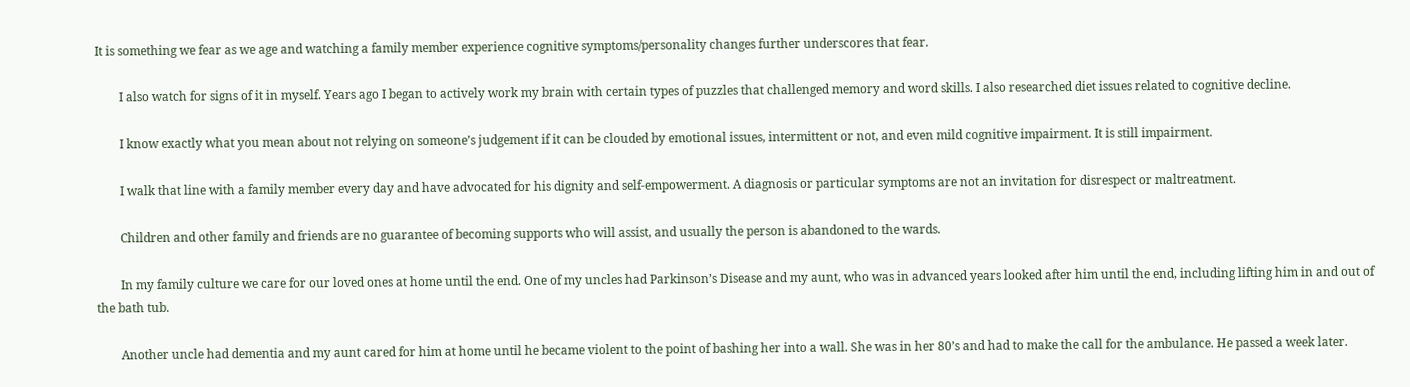It is something we fear as we age and watching a family member experience cognitive symptoms/personality changes further underscores that fear.

        I also watch for signs of it in myself. Years ago I began to actively work my brain with certain types of puzzles that challenged memory and word skills. I also researched diet issues related to cognitive decline.

        I know exactly what you mean about not relying on someone’s judgement if it can be clouded by emotional issues, intermittent or not, and even mild cognitive impairment. It is still impairment.

        I walk that line with a family member every day and have advocated for his dignity and self-empowerment. A diagnosis or particular symptoms are not an invitation for disrespect or maltreatment.

        Children and other family and friends are no guarantee of becoming supports who will assist, and usually the person is abandoned to the wards.

        In my family culture we care for our loved ones at home until the end. One of my uncles had Parkinson’s Disease and my aunt, who was in advanced years looked after him until the end, including lifting him in and out of the bath tub.

        Another uncle had dementia and my aunt cared for him at home until he became violent to the point of bashing her into a wall. She was in her 80’s and had to make the call for the ambulance. He passed a week later.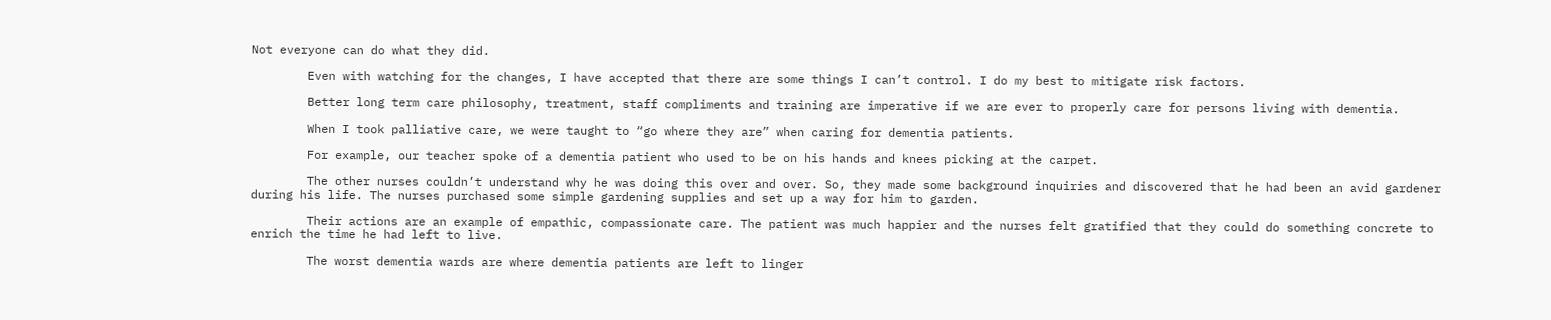Not everyone can do what they did.

        Even with watching for the changes, I have accepted that there are some things I can’t control. I do my best to mitigate risk factors.

        Better long term care philosophy, treatment, staff compliments and training are imperative if we are ever to properly care for persons living with dementia.

        When I took palliative care, we were taught to “go where they are” when caring for dementia patients.

        For example, our teacher spoke of a dementia patient who used to be on his hands and knees picking at the carpet.

        The other nurses couldn’t understand why he was doing this over and over. So, they made some background inquiries and discovered that he had been an avid gardener during his life. The nurses purchased some simple gardening supplies and set up a way for him to garden.

        Their actions are an example of empathic, compassionate care. The patient was much happier and the nurses felt gratified that they could do something concrete to enrich the time he had left to live.

        The worst dementia wards are where dementia patients are left to linger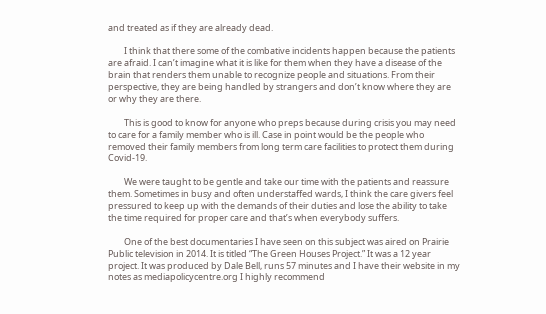and treated as if they are already dead.

        I think that there some of the combative incidents happen because the patients are afraid. I can’t imagine what it is like for them when they have a disease of the brain that renders them unable to recognize people and situations. From their perspective, they are being handled by strangers and don’t know where they are or why they are there.

        This is good to know for anyone who preps because during crisis you may need to care for a family member who is ill. Case in point would be the people who removed their family members from long term care facilities to protect them during Covid-19.

        We were taught to be gentle and take our time with the patients and reassure them. Sometimes in busy and often understaffed wards, I think the care givers feel pressured to keep up with the demands of their duties and lose the ability to take the time required for proper care and that’s when everybody suffers.

        One of the best documentaries I have seen on this subject was aired on Prairie Public television in 2014. It is titled “The Green Houses Project.” It was a 12 year project. It was produced by Dale Bell, runs 57 minutes and I have their website in my notes as mediapolicycentre.org I highly recommend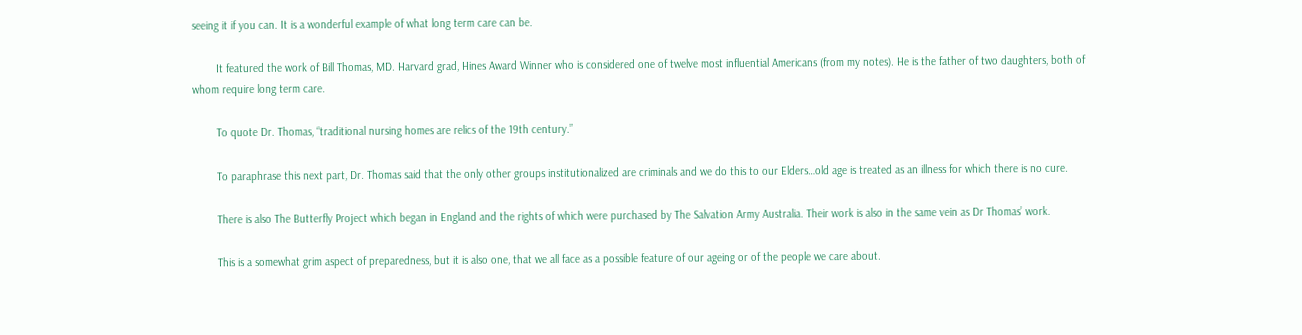seeing it if you can. It is a wonderful example of what long term care can be.

        It featured the work of Bill Thomas, MD. Harvard grad, Hines Award Winner who is considered one of twelve most influential Americans (from my notes). He is the father of two daughters, both of whom require long term care.

        To quote Dr. Thomas, “traditional nursing homes are relics of the 19th century.”

        To paraphrase this next part, Dr. Thomas said that the only other groups institutionalized are criminals and we do this to our Elders…old age is treated as an illness for which there is no cure.

        There is also The Butterfly Project which began in England and the rights of which were purchased by The Salvation Army Australia. Their work is also in the same vein as Dr Thomas’ work.

        This is a somewhat grim aspect of preparedness, but it is also one, that we all face as a possible feature of our ageing or of the people we care about.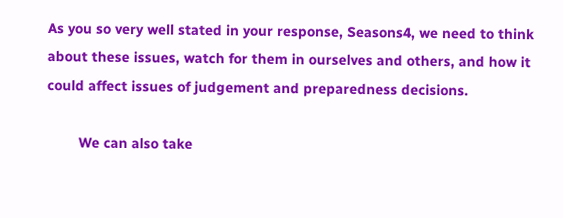As you so very well stated in your response, Seasons4, we need to think about these issues, watch for them in ourselves and others, and how it could affect issues of judgement and preparedness decisions.

        We can also take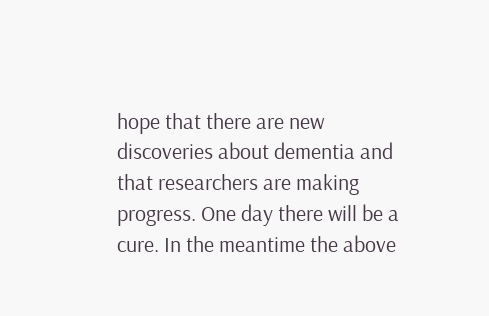hope that there are new discoveries about dementia and that researchers are making progress. One day there will be a cure. In the meantime the above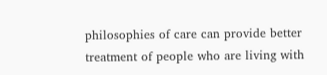philosophies of care can provide better treatment of people who are living with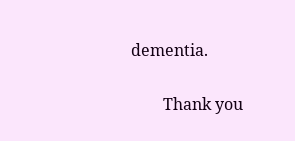dementia.

        Thank you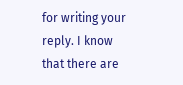for writing your reply. I know that there are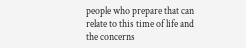people who prepare that can relate to this time of life and the concerns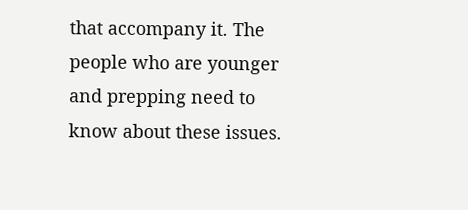that accompany it. The people who are younger and prepping need to know about these issues.